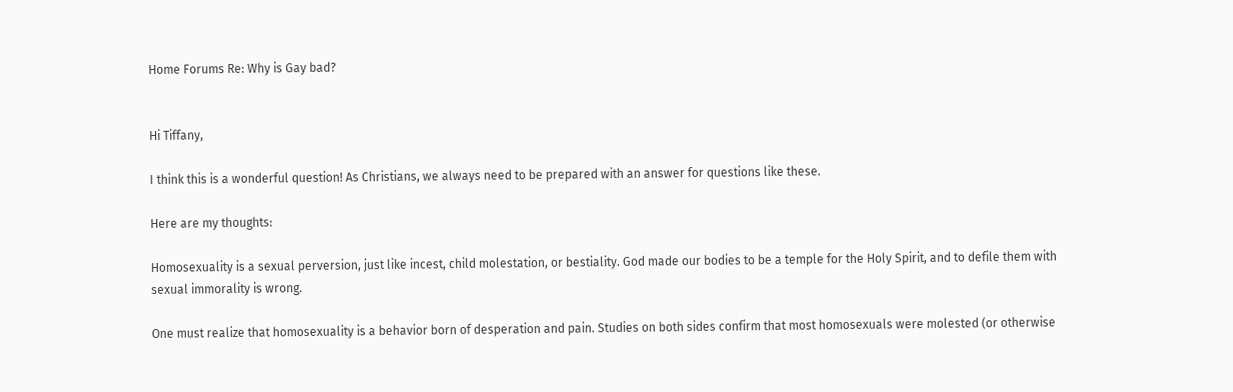Home Forums Re: Why is Gay bad?


Hi Tiffany,

I think this is a wonderful question! As Christians, we always need to be prepared with an answer for questions like these.

Here are my thoughts:

Homosexuality is a sexual perversion, just like incest, child molestation, or bestiality. God made our bodies to be a temple for the Holy Spirit, and to defile them with sexual immorality is wrong.

One must realize that homosexuality is a behavior born of desperation and pain. Studies on both sides confirm that most homosexuals were molested (or otherwise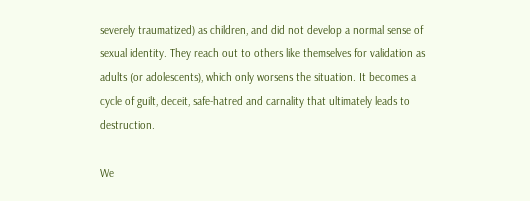severely traumatized) as children, and did not develop a normal sense of sexual identity. They reach out to others like themselves for validation as adults (or adolescents), which only worsens the situation. It becomes a cycle of guilt, deceit, safe-hatred and carnality that ultimately leads to destruction.

We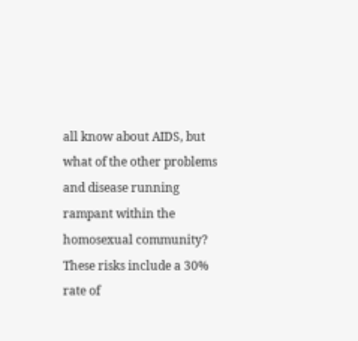all know about AIDS, but what of the other problems and disease running rampant within the homosexual community? These risks include a 30% rate of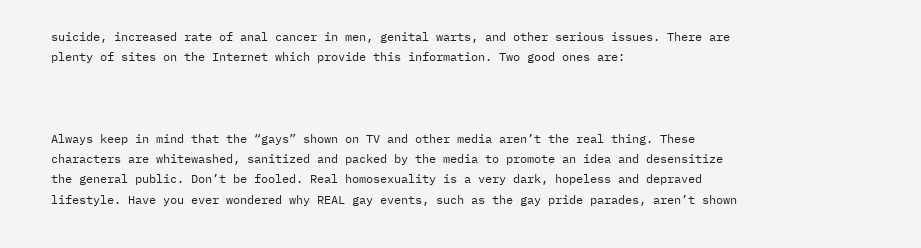suicide, increased rate of anal cancer in men, genital warts, and other serious issues. There are plenty of sites on the Internet which provide this information. Two good ones are:



Always keep in mind that the “gays” shown on TV and other media aren’t the real thing. These characters are whitewashed, sanitized and packed by the media to promote an idea and desensitize the general public. Don’t be fooled. Real homosexuality is a very dark, hopeless and depraved lifestyle. Have you ever wondered why REAL gay events, such as the gay pride parades, aren’t shown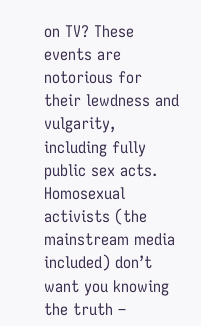on TV? These events are notorious for their lewdness and vulgarity, including fully public sex acts. Homosexual activists (the mainstream media included) don’t want you knowing the truth –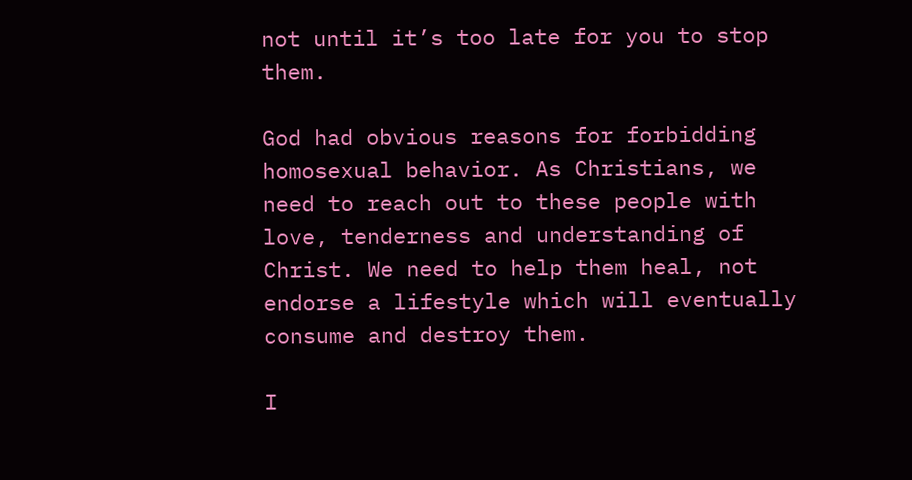not until it’s too late for you to stop them.

God had obvious reasons for forbidding homosexual behavior. As Christians, we need to reach out to these people with love, tenderness and understanding of Christ. We need to help them heal, not endorse a lifestyle which will eventually consume and destroy them.

I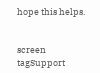hope this helps.


screen tagSupport